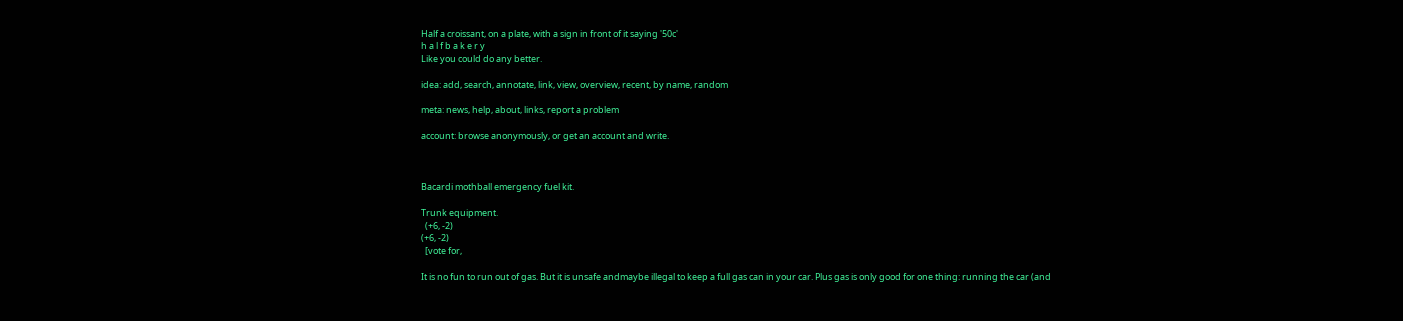Half a croissant, on a plate, with a sign in front of it saying '50c'
h a l f b a k e r y
Like you could do any better.

idea: add, search, annotate, link, view, overview, recent, by name, random

meta: news, help, about, links, report a problem

account: browse anonymously, or get an account and write.



Bacardi mothball emergency fuel kit.

Trunk equipment.
  (+6, -2)
(+6, -2)
  [vote for,

It is no fun to run out of gas. But it is unsafe andmaybe illegal to keep a full gas can in your car. Plus gas is only good for one thing: running the car (and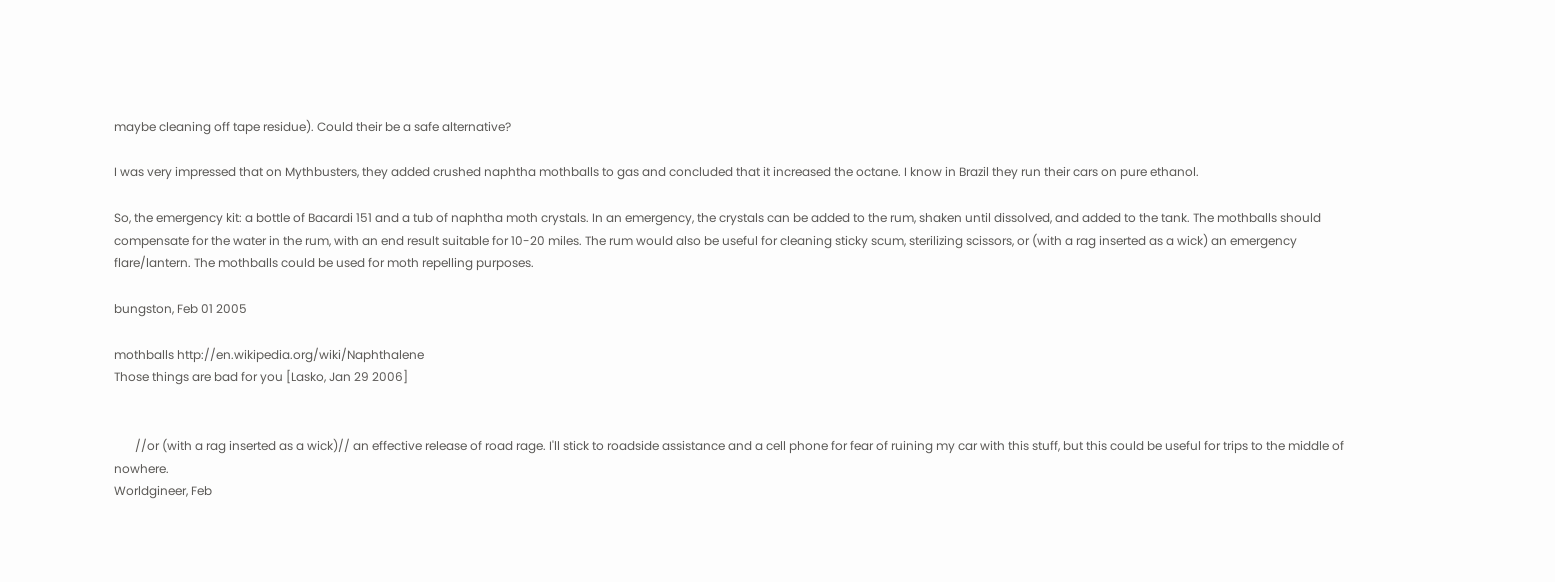maybe cleaning off tape residue). Could their be a safe alternative?

I was very impressed that on Mythbusters, they added crushed naphtha mothballs to gas and concluded that it increased the octane. I know in Brazil they run their cars on pure ethanol.

So, the emergency kit: a bottle of Bacardi 151 and a tub of naphtha moth crystals. In an emergency, the crystals can be added to the rum, shaken until dissolved, and added to the tank. The mothballs should compensate for the water in the rum, with an end result suitable for 10-20 miles. The rum would also be useful for cleaning sticky scum, sterilizing scissors, or (with a rag inserted as a wick) an emergency flare/lantern. The mothballs could be used for moth repelling purposes.

bungston, Feb 01 2005

mothballs http://en.wikipedia.org/wiki/Naphthalene
Those things are bad for you [Lasko, Jan 29 2006]


       //or (with a rag inserted as a wick)// an effective release of road rage. I'll stick to roadside assistance and a cell phone for fear of ruining my car with this stuff, but this could be useful for trips to the middle of nowhere.
Worldgineer, Feb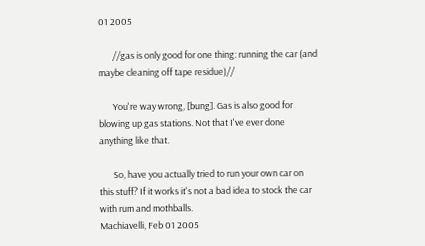01 2005

       //gas is only good for one thing: running the car (and maybe cleaning off tape residue)//

       You're way wrong, [bung]. Gas is also good for blowing up gas stations. Not that I've ever done anything like that.

       So, have you actually tried to run your own car on this stuff? If it works it's not a bad idea to stock the car with rum and mothballs.
Machiavelli, Feb 01 2005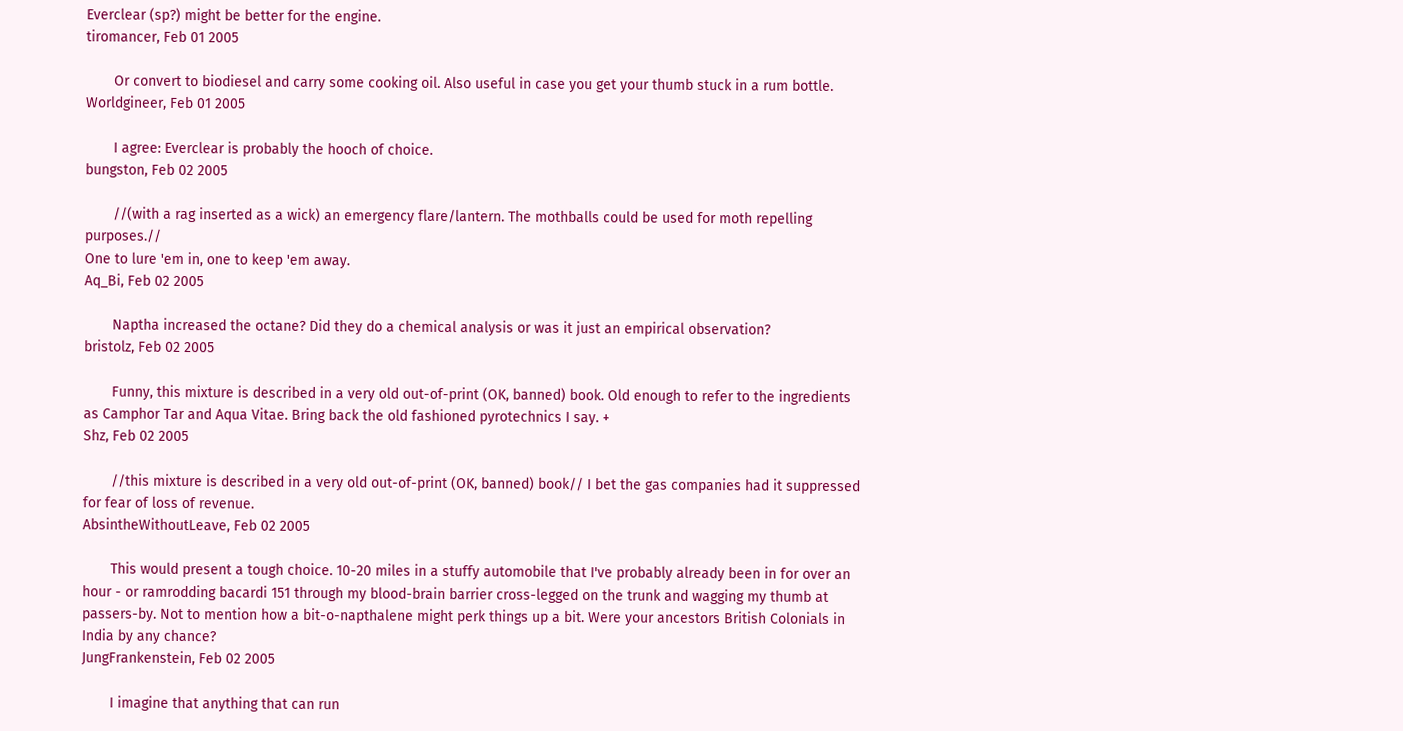Everclear (sp?) might be better for the engine.
tiromancer, Feb 01 2005

       Or convert to biodiesel and carry some cooking oil. Also useful in case you get your thumb stuck in a rum bottle.
Worldgineer, Feb 01 2005

       I agree: Everclear is probably the hooch of choice.
bungston, Feb 02 2005

       //(with a rag inserted as a wick) an emergency flare/lantern. The mothballs could be used for moth repelling purposes.//
One to lure 'em in, one to keep 'em away.
Aq_Bi, Feb 02 2005

       Naptha increased the octane? Did they do a chemical analysis or was it just an empirical observation?
bristolz, Feb 02 2005

       Funny, this mixture is described in a very old out-of-print (OK, banned) book. Old enough to refer to the ingredients as Camphor Tar and Aqua Vitae. Bring back the old fashioned pyrotechnics I say. +
Shz, Feb 02 2005

       //this mixture is described in a very old out-of-print (OK, banned) book// I bet the gas companies had it suppressed for fear of loss of revenue.
AbsintheWithoutLeave, Feb 02 2005

       This would present a tough choice. 10-20 miles in a stuffy automobile that I've probably already been in for over an hour - or ramrodding bacardi 151 through my blood-brain barrier cross-legged on the trunk and wagging my thumb at passers-by. Not to mention how a bit-o-napthalene might perk things up a bit. Were your ancestors British Colonials in India by any chance?
JungFrankenstein, Feb 02 2005

       I imagine that anything that can run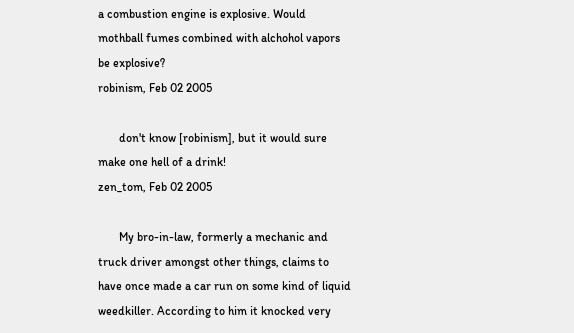a combustion engine is explosive. Would mothball fumes combined with alchohol vapors be explosive?
robinism, Feb 02 2005

       don't know [robinism], but it would sure make one hell of a drink!
zen_tom, Feb 02 2005

       My bro-in-law, formerly a mechanic and truck driver amongst other things, claims to have once made a car run on some kind of liquid weedkiller. According to him it knocked very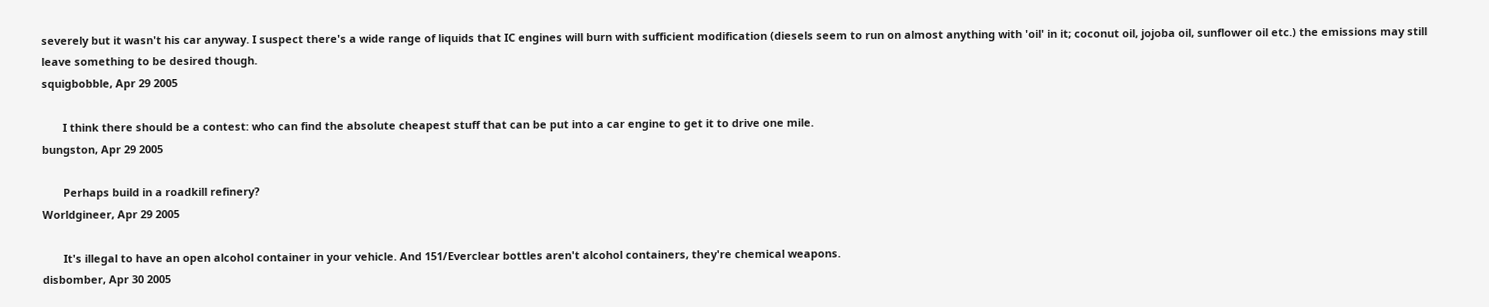severely but it wasn't his car anyway. I suspect there's a wide range of liquids that IC engines will burn with sufficient modification (diesels seem to run on almost anything with 'oil' in it; coconut oil, jojoba oil, sunflower oil etc.) the emissions may still leave something to be desired though.
squigbobble, Apr 29 2005

       I think there should be a contest: who can find the absolute cheapest stuff that can be put into a car engine to get it to drive one mile.
bungston, Apr 29 2005

       Perhaps build in a roadkill refinery?
Worldgineer, Apr 29 2005

       It's illegal to have an open alcohol container in your vehicle. And 151/Everclear bottles aren't alcohol containers, they're chemical weapons.
disbomber, Apr 30 2005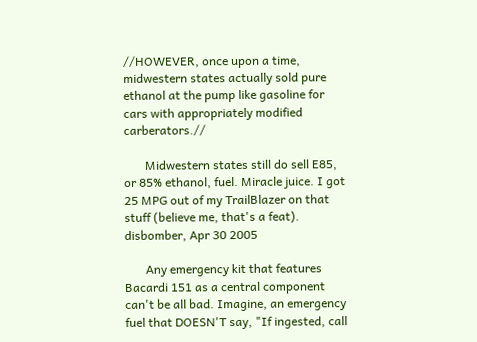//HOWEVER, once upon a time, midwestern states actually sold pure ethanol at the pump like gasoline for cars with appropriately modified carberators.//

       Midwestern states still do sell E85, or 85% ethanol, fuel. Miracle juice. I got 25 MPG out of my TrailBlazer on that stuff (believe me, that's a feat).
disbomber, Apr 30 2005

       Any emergency kit that features Bacardi 151 as a central component can't be all bad. Imagine, an emergency fuel that DOESN'T say, "If ingested, call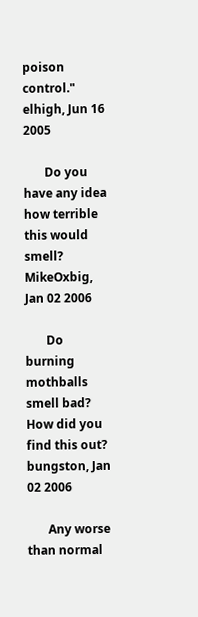poison control."
elhigh, Jun 16 2005

       Do you have any idea how terrible this would smell?
MikeOxbig, Jan 02 2006

       Do burning mothballs smell bad? How did you find this out?
bungston, Jan 02 2006

       Any worse than normal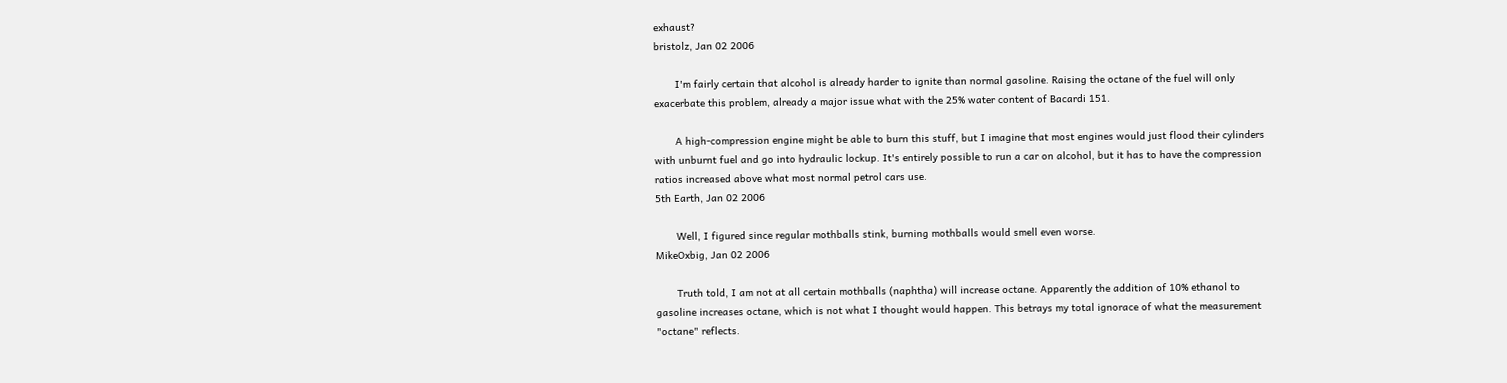exhaust?
bristolz, Jan 02 2006

       I'm fairly certain that alcohol is already harder to ignite than normal gasoline. Raising the octane of the fuel will only exacerbate this problem, already a major issue what with the 25% water content of Bacardi 151.

       A high-compression engine might be able to burn this stuff, but I imagine that most engines would just flood their cylinders with unburnt fuel and go into hydraulic lockup. It's entirely possible to run a car on alcohol, but it has to have the compression ratios increased above what most normal petrol cars use.
5th Earth, Jan 02 2006

       Well, I figured since regular mothballs stink, burning mothballs would smell even worse.
MikeOxbig, Jan 02 2006

       Truth told, I am not at all certain mothballs (naphtha) will increase octane. Apparently the addition of 10% ethanol to gasoline increases octane, which is not what I thought would happen. This betrays my total ignorace of what the measurement "octane" reflects.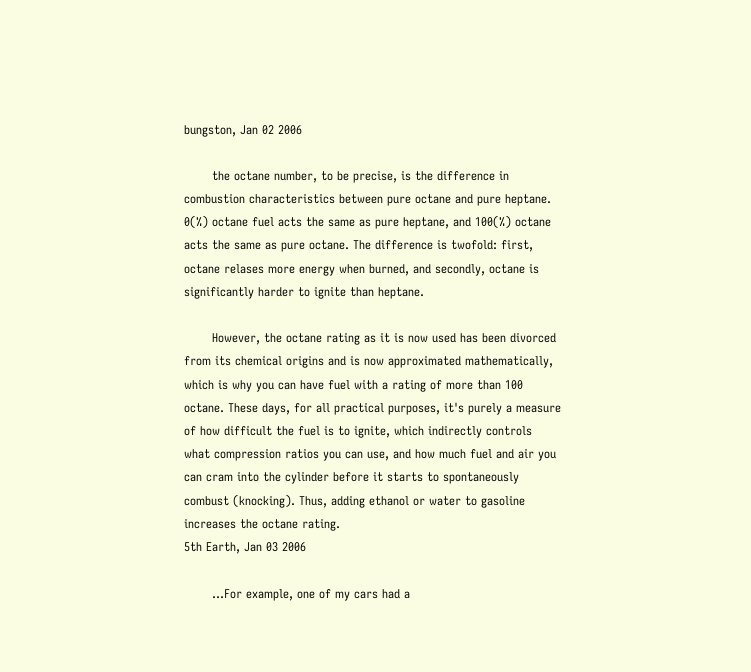bungston, Jan 02 2006

       the octane number, to be precise, is the difference in combustion characteristics between pure octane and pure heptane. 0(%) octane fuel acts the same as pure heptane, and 100(%) octane acts the same as pure octane. The difference is twofold: first, octane relases more energy when burned, and secondly, octane is significantly harder to ignite than heptane.

       However, the octane rating as it is now used has been divorced from its chemical origins and is now approximated mathematically, which is why you can have fuel with a rating of more than 100 octane. These days, for all practical purposes, it's purely a measure of how difficult the fuel is to ignite, which indirectly controls what compression ratios you can use, and how much fuel and air you can cram into the cylinder before it starts to spontaneously combust (knocking). Thus, adding ethanol or water to gasoline increases the octane rating.
5th Earth, Jan 03 2006

       ...For example, one of my cars had a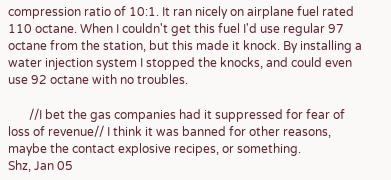compression ratio of 10:1. It ran nicely on airplane fuel rated 110 octane. When I couldn't get this fuel I'd use regular 97 octane from the station, but this made it knock. By installing a water injection system I stopped the knocks, and could even use 92 octane with no troubles.

       //I bet the gas companies had it suppressed for fear of loss of revenue// I think it was banned for other reasons, maybe the contact explosive recipes, or something.
Shz, Jan 05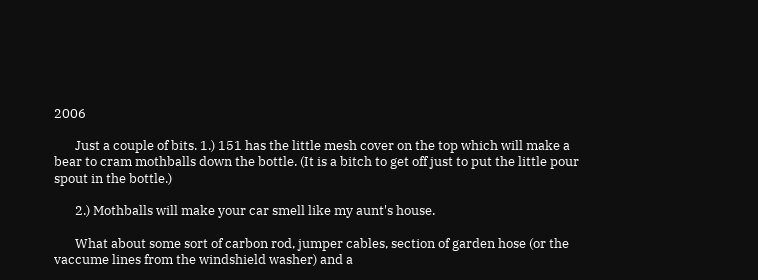2006

       Just a couple of bits. 1.) 151 has the little mesh cover on the top which will make a bear to cram mothballs down the bottle. (It is a bitch to get off just to put the little pour spout in the bottle.)

       2.) Mothballs will make your car smell like my aunt's house.

       What about some sort of carbon rod, jumper cables, section of garden hose (or the vaccume lines from the windshield washer) and a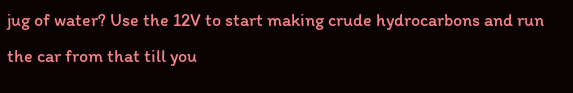jug of water? Use the 12V to start making crude hydrocarbons and run the car from that till you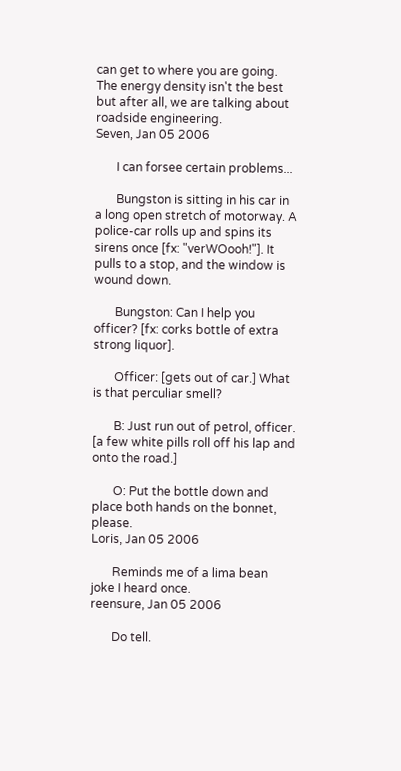can get to where you are going. The energy density isn't the best but after all, we are talking about roadside engineering.
Seven, Jan 05 2006

       I can forsee certain problems...

       Bungston is sitting in his car in a long open stretch of motorway. A police-car rolls up and spins its sirens once [fx: "verWOooh!"]. It pulls to a stop, and the window is wound down.

       Bungston: Can I help you officer? [fx: corks bottle of extra strong liquor].

       Officer: [gets out of car.] What is that perculiar smell?

       B: Just run out of petrol, officer. [a few white pills roll off his lap and onto the road.]

       O: Put the bottle down and place both hands on the bonnet, please.
Loris, Jan 05 2006

       Reminds me of a lima bean joke I heard once.
reensure, Jan 05 2006

       Do tell.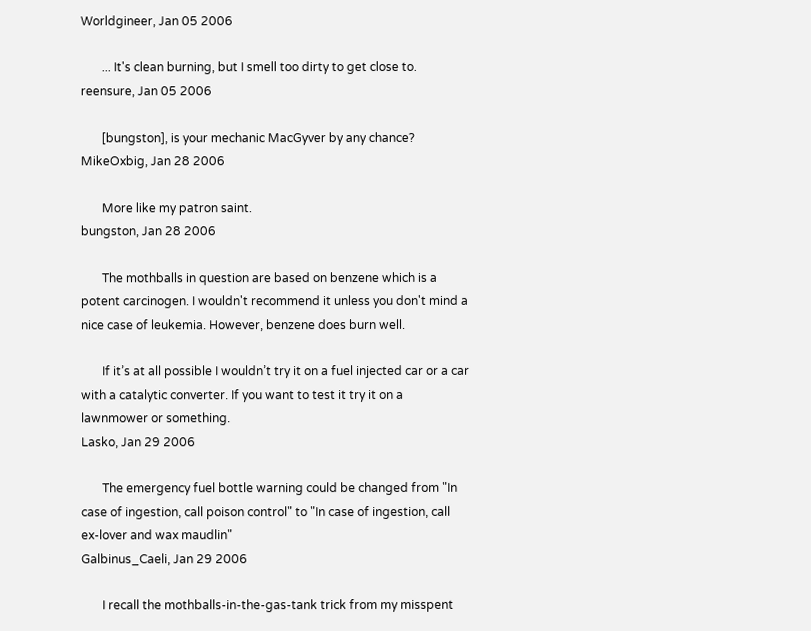Worldgineer, Jan 05 2006

       ... It's clean burning, but I smell too dirty to get close to.
reensure, Jan 05 2006

       [bungston], is your mechanic MacGyver by any chance?
MikeOxbig, Jan 28 2006

       More like my patron saint.
bungston, Jan 28 2006

       The mothballs in question are based on benzene which is a potent carcinogen. I wouldn't recommend it unless you don't mind a nice case of leukemia. However, benzene does burn well.

       If it’s at all possible I wouldn’t try it on a fuel injected car or a car with a catalytic converter. If you want to test it try it on a lawnmower or something.
Lasko, Jan 29 2006

       The emergency fuel bottle warning could be changed from "In case of ingestion, call poison control" to "In case of ingestion, call ex-lover and wax maudlin"
Galbinus_Caeli, Jan 29 2006

       I recall the mothballs-in-the-gas-tank trick from my misspent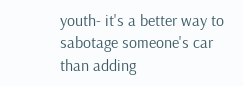youth- it's a better way to sabotage someone's car than adding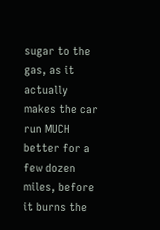sugar to the gas, as it actually makes the car run MUCH better for a few dozen miles, before it burns the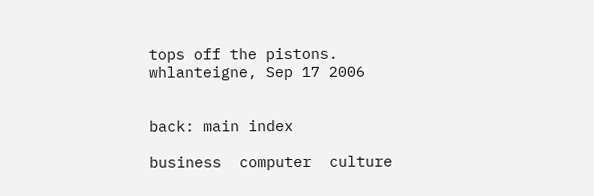tops off the pistons.
whlanteigne, Sep 17 2006


back: main index

business  computer  culture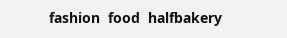fashion  food  halfbakery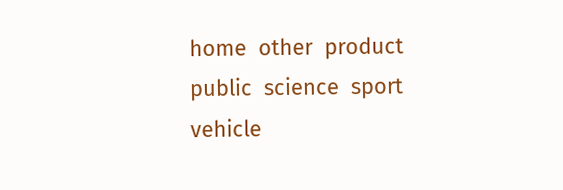home  other  product  public  science  sport  vehicle